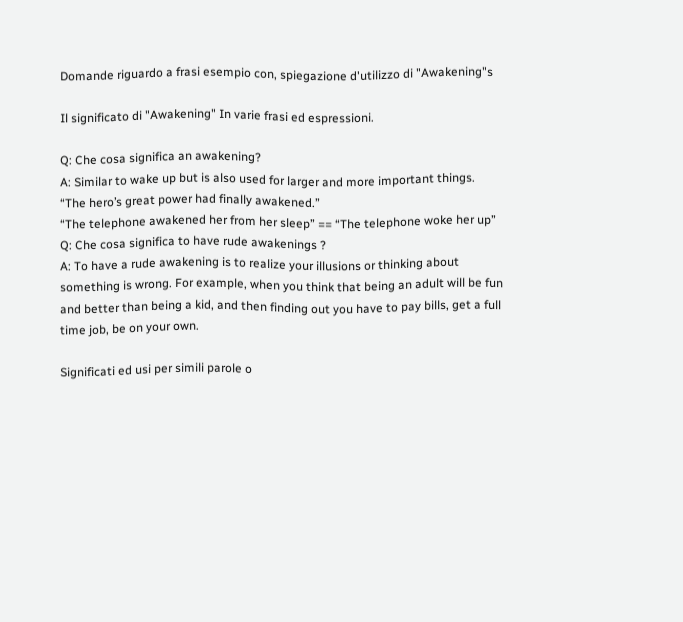Domande riguardo a frasi esempio con, spiegazione d'utilizzo di "Awakening"s

Il significato di "Awakening" In varie frasi ed espressioni.

Q: Che cosa significa an awakening?
A: Similar to wake up but is also used for larger and more important things.
“The hero’s great power had finally awakened.”
“The telephone awakened her from her sleep” == “The telephone woke her up”
Q: Che cosa significa to have rude awakenings ?
A: To have a rude awakening is to realize your illusions or thinking about something is wrong. For example, when you think that being an adult will be fun and better than being a kid, and then finding out you have to pay bills, get a full time job, be on your own.

Significati ed usi per simili parole o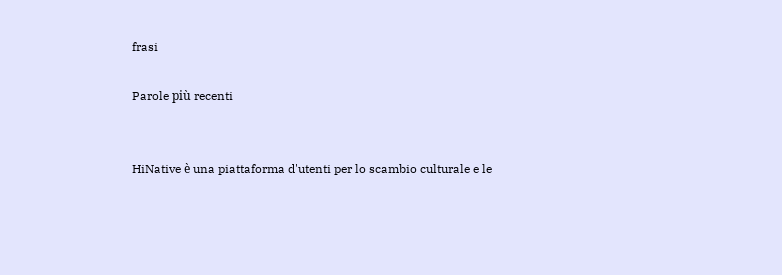frasi

Parole più recenti


HiNative è una piattaforma d'utenti per lo scambio culturale e le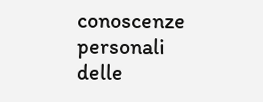conoscenze personali delle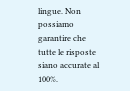lingue. Non possiamo garantire che tutte le risposte siano accurate al 100%.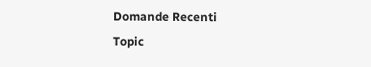Domande Recenti
Topic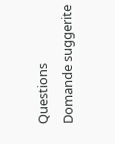Questions
Domande suggerite